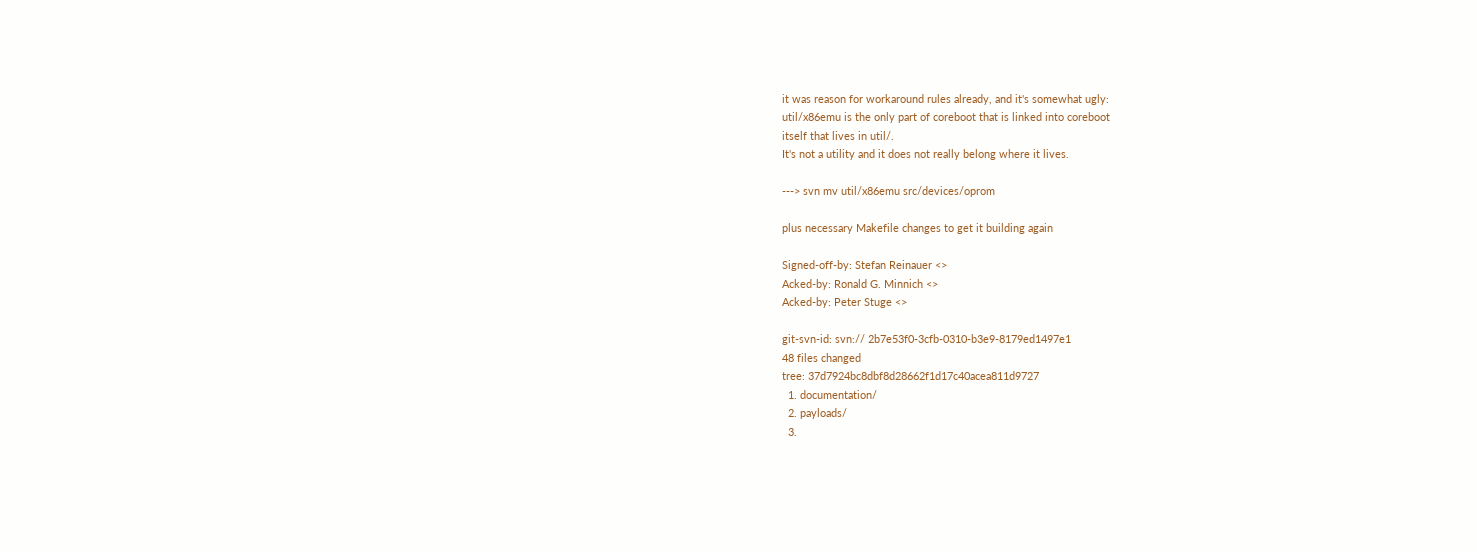it was reason for workaround rules already, and it's somewhat ugly:
util/x86emu is the only part of coreboot that is linked into coreboot
itself that lives in util/.
It's not a utility and it does not really belong where it lives.

---> svn mv util/x86emu src/devices/oprom

plus necessary Makefile changes to get it building again

Signed-off-by: Stefan Reinauer <>
Acked-by: Ronald G. Minnich <>
Acked-by: Peter Stuge <>

git-svn-id: svn:// 2b7e53f0-3cfb-0310-b3e9-8179ed1497e1
48 files changed
tree: 37d7924bc8dbf8d28662f1d17c40acea811d9727
  1. documentation/
  2. payloads/
  3.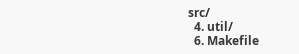src/
  4. util/
  6. Makefile